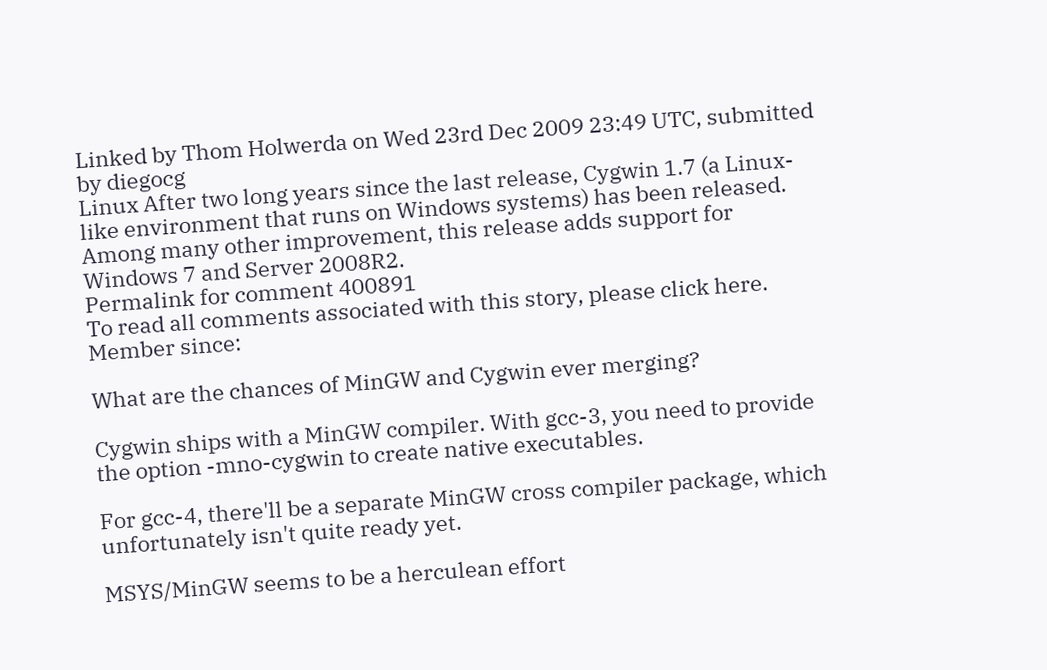Linked by Thom Holwerda on Wed 23rd Dec 2009 23:49 UTC, submitted by diegocg
Linux After two long years since the last release, Cygwin 1.7 (a Linux-like environment that runs on Windows systems) has been released. Among many other improvement, this release adds support for Windows 7 and Server 2008R2.
Permalink for comment 400891
To read all comments associated with this story, please click here.
Member since:

What are the chances of MinGW and Cygwin ever merging?

Cygwin ships with a MinGW compiler. With gcc-3, you need to provide the option -mno-cygwin to create native executables.

For gcc-4, there'll be a separate MinGW cross compiler package, which unfortunately isn't quite ready yet.

MSYS/MinGW seems to be a herculean effort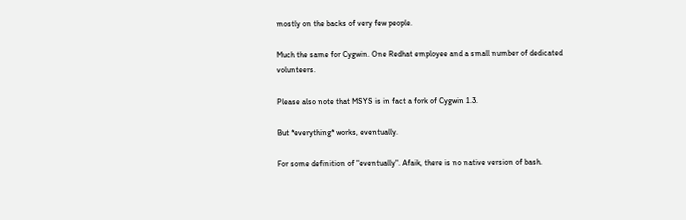mostly on the backs of very few people.

Much the same for Cygwin. One Redhat employee and a small number of dedicated volunteers.

Please also note that MSYS is in fact a fork of Cygwin 1.3.

But *everything* works, eventually.

For some definition of "eventually". Afaik, there is no native version of bash.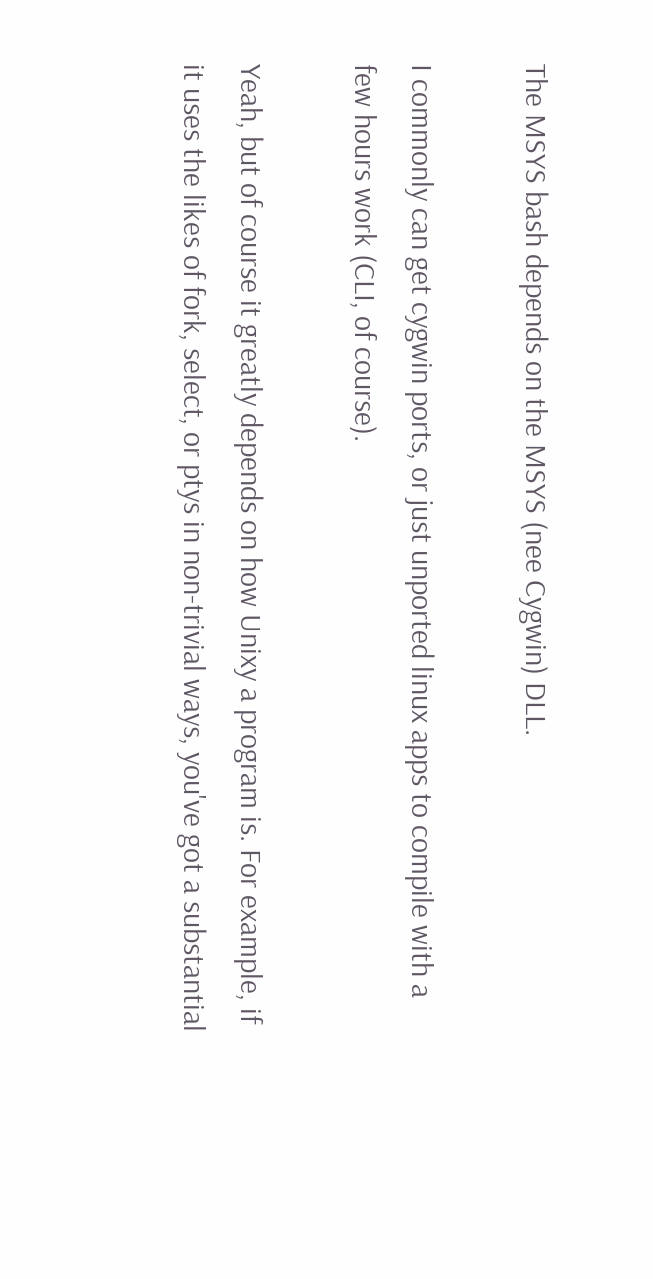The MSYS bash depends on the MSYS (nee Cygwin) DLL.

I commonly can get cygwin ports, or just unported linux apps to compile with a few hours work (CLI, of course).

Yeah, but of course it greatly depends on how Unixy a program is. For example, if it uses the likes of fork, select, or ptys in non-trivial ways, you've got a substantial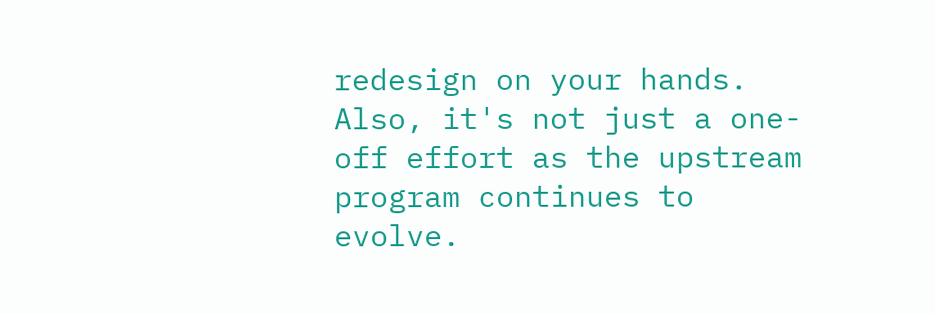redesign on your hands. Also, it's not just a one-off effort as the upstream program continues to evolve.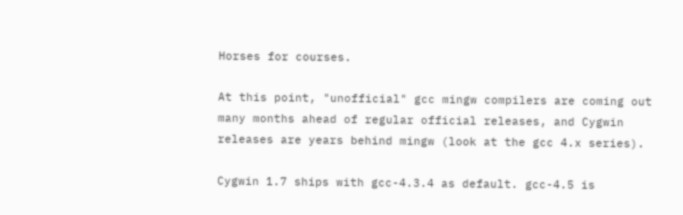Horses for courses.

At this point, "unofficial" gcc mingw compilers are coming out many months ahead of regular official releases, and Cygwin releases are years behind mingw (look at the gcc 4.x series).

Cygwin 1.7 ships with gcc-4.3.4 as default. gcc-4.5 is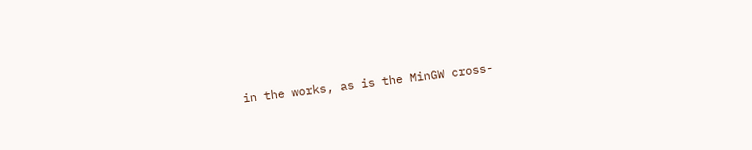in the works, as is the MinGW cross-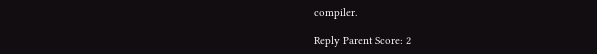compiler.

Reply Parent Score: 2